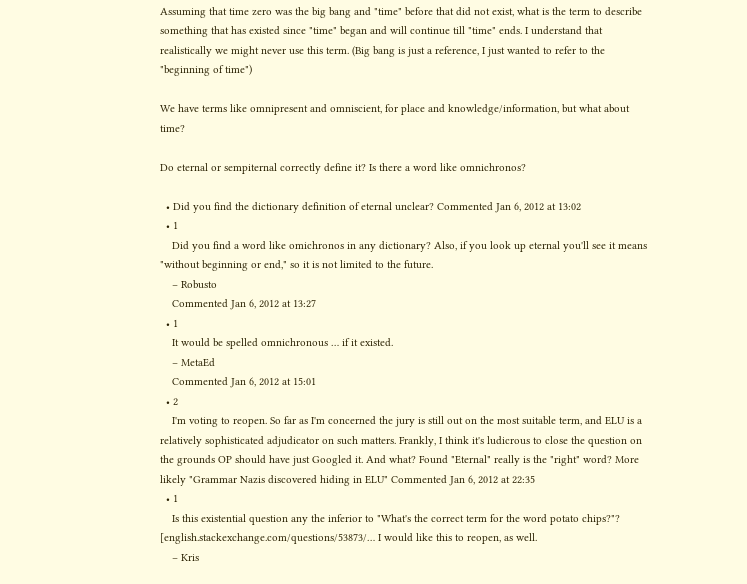Assuming that time zero was the big bang and "time" before that did not exist, what is the term to describe something that has existed since "time" began and will continue till "time" ends. I understand that realistically we might never use this term. (Big bang is just a reference, I just wanted to refer to the "beginning of time")

We have terms like omnipresent and omniscient, for place and knowledge/information, but what about time?

Do eternal or sempiternal correctly define it? Is there a word like omnichronos?

  • Did you find the dictionary definition of eternal unclear? Commented Jan 6, 2012 at 13:02
  • 1
    Did you find a word like omichronos in any dictionary? Also, if you look up eternal you'll see it means "without beginning or end," so it is not limited to the future.
    – Robusto
    Commented Jan 6, 2012 at 13:27
  • 1
    It would be spelled omnichronous … if it existed.
    – MetaEd
    Commented Jan 6, 2012 at 15:01
  • 2
    I'm voting to reopen. So far as I'm concerned the jury is still out on the most suitable term, and ELU is a relatively sophisticated adjudicator on such matters. Frankly, I think it's ludicrous to close the question on the grounds OP should have just Googled it. And what? Found "Eternal" really is the "right" word? More likely "Grammar Nazis discovered hiding in ELU" Commented Jan 6, 2012 at 22:35
  • 1
    Is this existential question any the inferior to "What's the correct term for the word potato chips?"? [english.stackexchange.com/questions/53873/… I would like this to reopen, as well.
    – Kris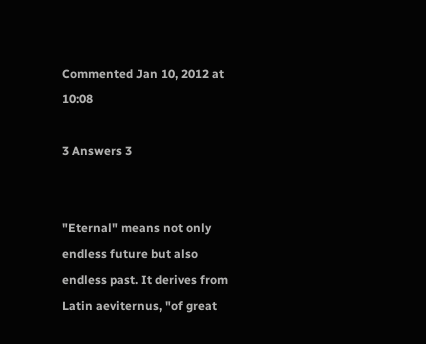Commented Jan 10, 2012 at 10:08

3 Answers 3


"Eternal" means not only endless future but also endless past. It derives from Latin aeviternus, "of great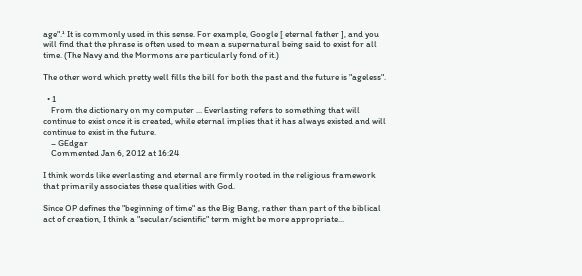age".¹ It is commonly used in this sense. For example, Google [ eternal father ], and you will find that the phrase is often used to mean a supernatural being said to exist for all time. (The Navy and the Mormons are particularly fond of it.)

The other word which pretty well fills the bill for both the past and the future is "ageless".

  • 1
    From the dictionary on my computer ... Everlasting refers to something that will continue to exist once it is created, while eternal implies that it has always existed and will continue to exist in the future.
    – GEdgar
    Commented Jan 6, 2012 at 16:24

I think words like everlasting and eternal are firmly rooted in the religious framework that primarily associates these qualities with God.

Since OP defines the "beginning of time" as the Big Bang, rather than part of the biblical act of creation, I think a "secular/scientific" term might be more appropriate...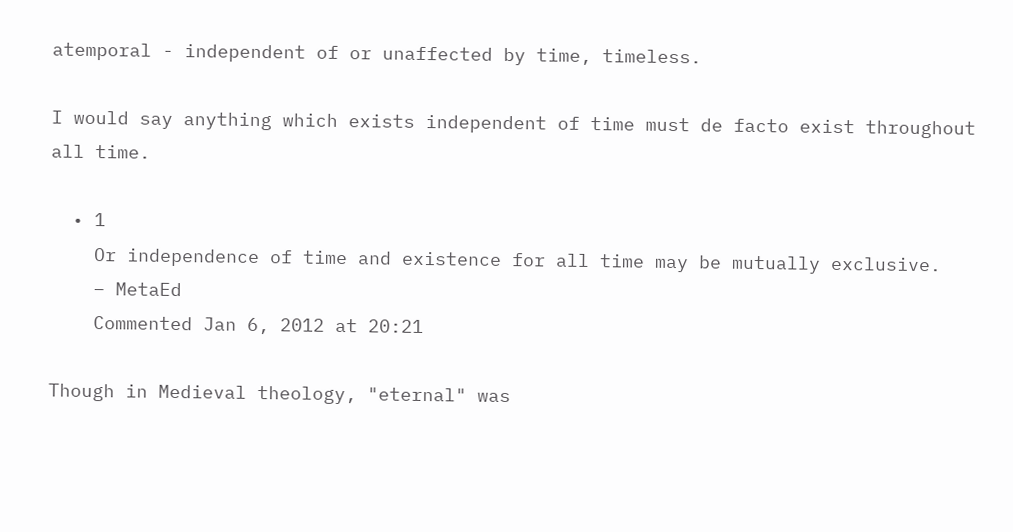atemporal - independent of or unaffected by time, timeless.

I would say anything which exists independent of time must de facto exist throughout all time.

  • 1
    Or independence of time and existence for all time may be mutually exclusive.
    – MetaEd
    Commented Jan 6, 2012 at 20:21

Though in Medieval theology, "eternal" was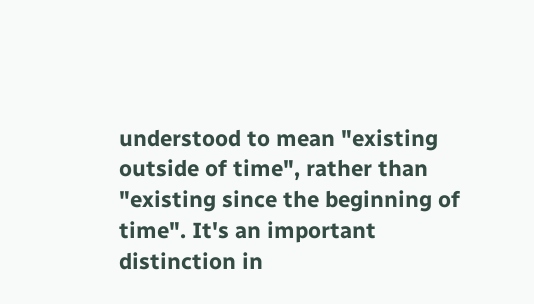understood to mean "existing outside of time", rather than "existing since the beginning of time". It's an important distinction in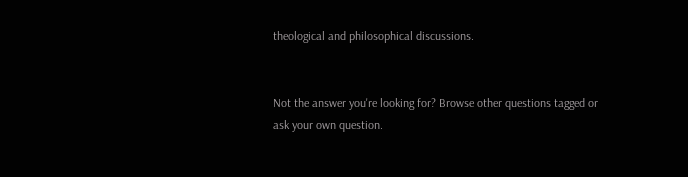theological and philosophical discussions.


Not the answer you're looking for? Browse other questions tagged or ask your own question.